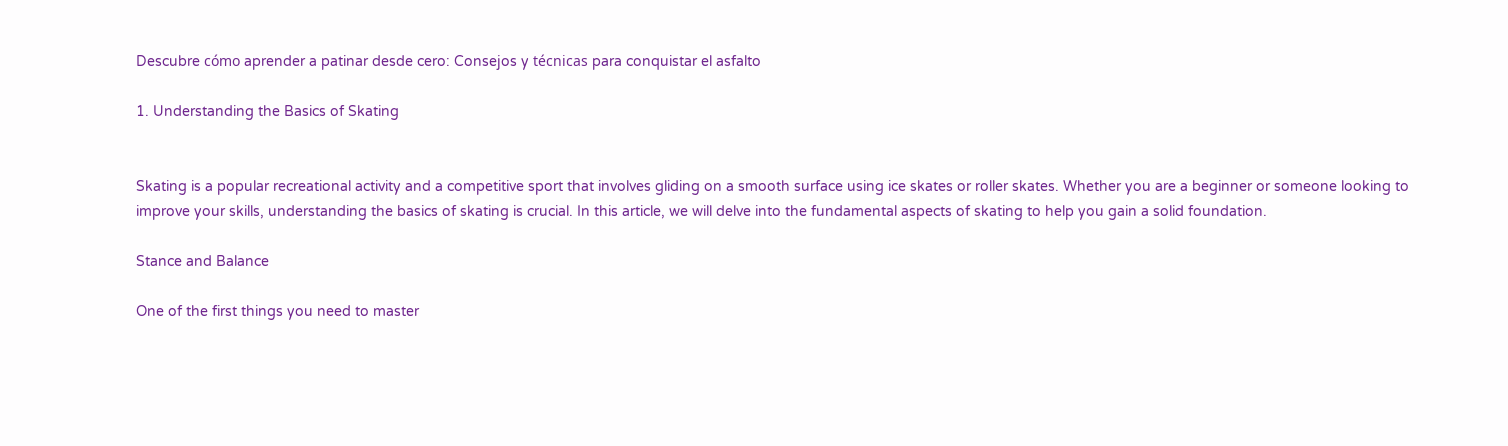Descubre cómo aprender a patinar desde cero: Consejos y técnicas para conquistar el asfalto

1. Understanding the Basics of Skating


Skating is a popular recreational activity and a competitive sport that involves gliding on a smooth surface using ice skates or roller skates. Whether you are a beginner or someone looking to improve your skills, understanding the basics of skating is crucial. In this article, we will delve into the fundamental aspects of skating to help you gain a solid foundation.

Stance and Balance

One of the first things you need to master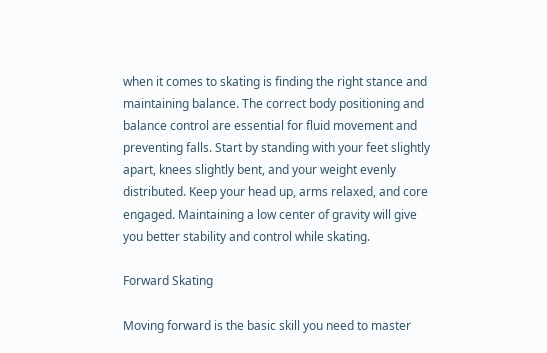when it comes to skating is finding the right stance and maintaining balance. The correct body positioning and balance control are essential for fluid movement and preventing falls. Start by standing with your feet slightly apart, knees slightly bent, and your weight evenly distributed. Keep your head up, arms relaxed, and core engaged. Maintaining a low center of gravity will give you better stability and control while skating.

Forward Skating

Moving forward is the basic skill you need to master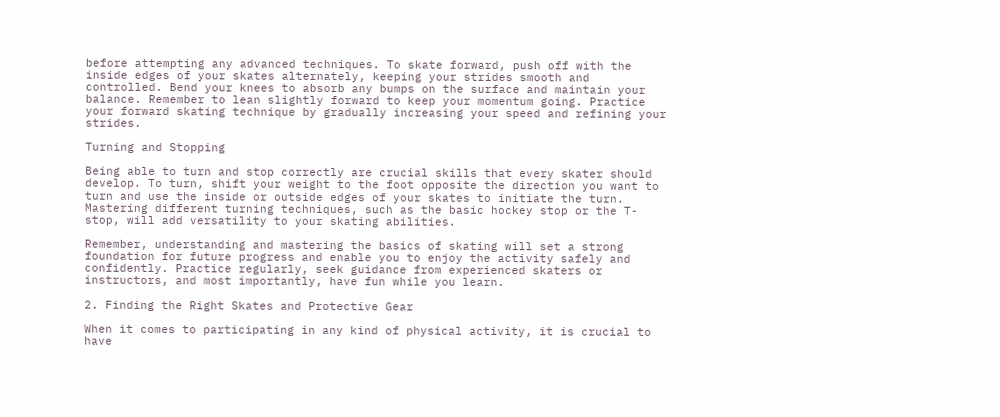before attempting any advanced techniques. To skate forward, push off with the inside edges of your skates alternately, keeping your strides smooth and controlled. Bend your knees to absorb any bumps on the surface and maintain your balance. Remember to lean slightly forward to keep your momentum going. Practice your forward skating technique by gradually increasing your speed and refining your strides.

Turning and Stopping

Being able to turn and stop correctly are crucial skills that every skater should develop. To turn, shift your weight to the foot opposite the direction you want to turn and use the inside or outside edges of your skates to initiate the turn. Mastering different turning techniques, such as the basic hockey stop or the T-stop, will add versatility to your skating abilities.

Remember, understanding and mastering the basics of skating will set a strong foundation for future progress and enable you to enjoy the activity safely and confidently. Practice regularly, seek guidance from experienced skaters or instructors, and most importantly, have fun while you learn.

2. Finding the Right Skates and Protective Gear

When it comes to participating in any kind of physical activity, it is crucial to have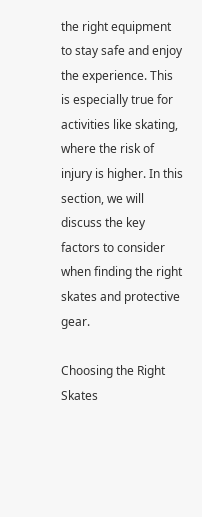the right equipment to stay safe and enjoy the experience. This is especially true for activities like skating, where the risk of injury is higher. In this section, we will discuss the key factors to consider when finding the right skates and protective gear.

Choosing the Right Skates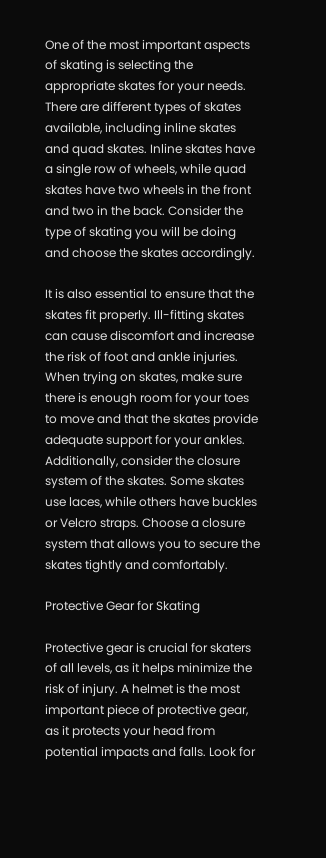One of the most important aspects of skating is selecting the appropriate skates for your needs. There are different types of skates available, including inline skates and quad skates. Inline skates have a single row of wheels, while quad skates have two wheels in the front and two in the back. Consider the type of skating you will be doing and choose the skates accordingly.

It is also essential to ensure that the skates fit properly. Ill-fitting skates can cause discomfort and increase the risk of foot and ankle injuries. When trying on skates, make sure there is enough room for your toes to move and that the skates provide adequate support for your ankles. Additionally, consider the closure system of the skates. Some skates use laces, while others have buckles or Velcro straps. Choose a closure system that allows you to secure the skates tightly and comfortably.

Protective Gear for Skating

Protective gear is crucial for skaters of all levels, as it helps minimize the risk of injury. A helmet is the most important piece of protective gear, as it protects your head from potential impacts and falls. Look for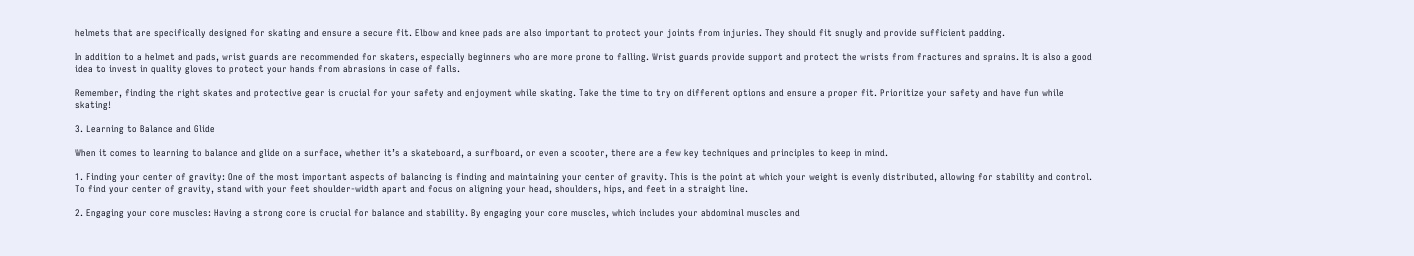helmets that are specifically designed for skating and ensure a secure fit. Elbow and knee pads are also important to protect your joints from injuries. They should fit snugly and provide sufficient padding.

In addition to a helmet and pads, wrist guards are recommended for skaters, especially beginners who are more prone to falling. Wrist guards provide support and protect the wrists from fractures and sprains. It is also a good idea to invest in quality gloves to protect your hands from abrasions in case of falls.

Remember, finding the right skates and protective gear is crucial for your safety and enjoyment while skating. Take the time to try on different options and ensure a proper fit. Prioritize your safety and have fun while skating!

3. Learning to Balance and Glide

When it comes to learning to balance and glide on a surface, whether it’s a skateboard, a surfboard, or even a scooter, there are a few key techniques and principles to keep in mind.

1. Finding your center of gravity: One of the most important aspects of balancing is finding and maintaining your center of gravity. This is the point at which your weight is evenly distributed, allowing for stability and control. To find your center of gravity, stand with your feet shoulder-width apart and focus on aligning your head, shoulders, hips, and feet in a straight line.

2. Engaging your core muscles: Having a strong core is crucial for balance and stability. By engaging your core muscles, which includes your abdominal muscles and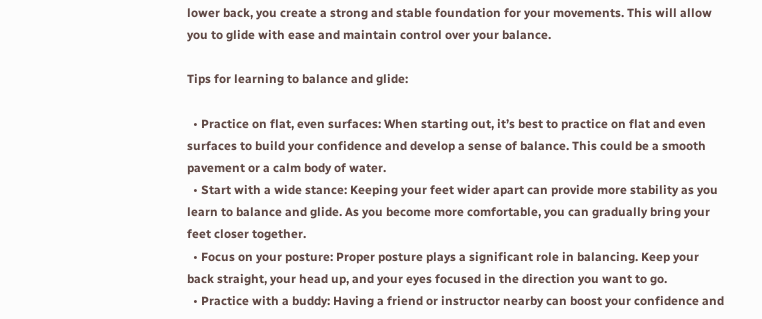lower back, you create a strong and stable foundation for your movements. This will allow you to glide with ease and maintain control over your balance.

Tips for learning to balance and glide:

  • Practice on flat, even surfaces: When starting out, it’s best to practice on flat and even surfaces to build your confidence and develop a sense of balance. This could be a smooth pavement or a calm body of water.
  • Start with a wide stance: Keeping your feet wider apart can provide more stability as you learn to balance and glide. As you become more comfortable, you can gradually bring your feet closer together.
  • Focus on your posture: Proper posture plays a significant role in balancing. Keep your back straight, your head up, and your eyes focused in the direction you want to go.
  • Practice with a buddy: Having a friend or instructor nearby can boost your confidence and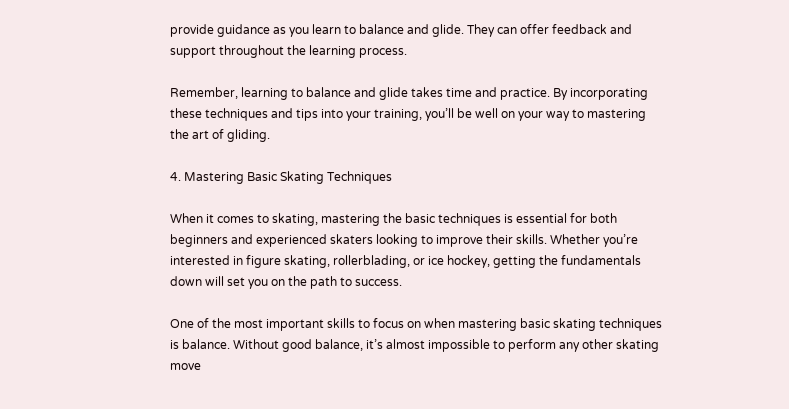provide guidance as you learn to balance and glide. They can offer feedback and support throughout the learning process.

Remember, learning to balance and glide takes time and practice. By incorporating these techniques and tips into your training, you’ll be well on your way to mastering the art of gliding.

4. Mastering Basic Skating Techniques

When it comes to skating, mastering the basic techniques is essential for both beginners and experienced skaters looking to improve their skills. Whether you’re interested in figure skating, rollerblading, or ice hockey, getting the fundamentals down will set you on the path to success.

One of the most important skills to focus on when mastering basic skating techniques is balance. Without good balance, it’s almost impossible to perform any other skating move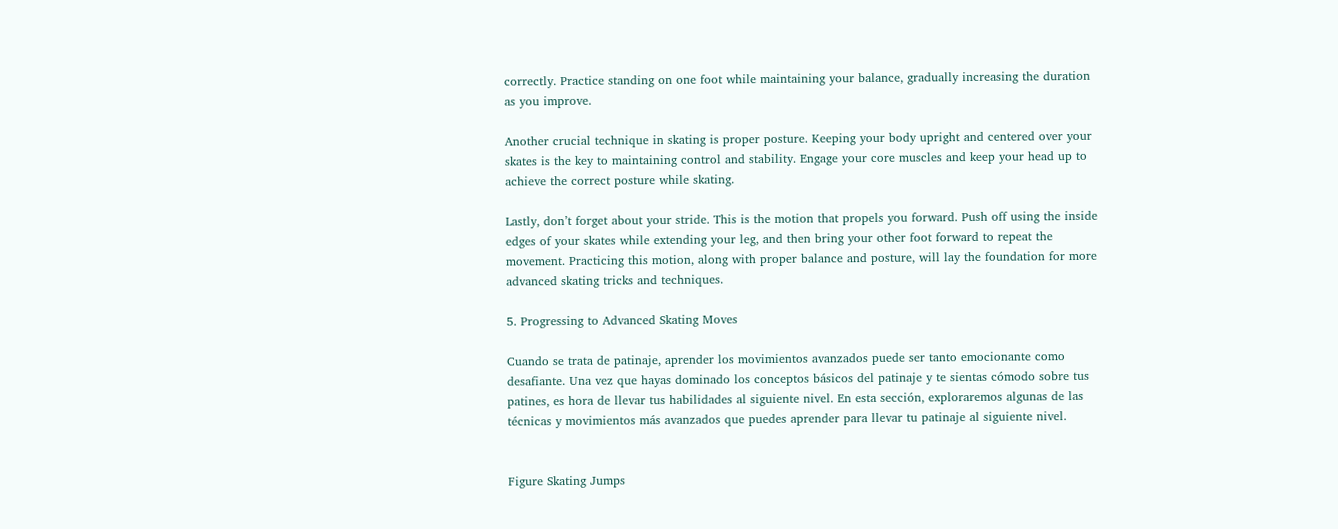correctly. Practice standing on one foot while maintaining your balance, gradually increasing the duration as you improve.

Another crucial technique in skating is proper posture. Keeping your body upright and centered over your skates is the key to maintaining control and stability. Engage your core muscles and keep your head up to achieve the correct posture while skating.

Lastly, don’t forget about your stride. This is the motion that propels you forward. Push off using the inside edges of your skates while extending your leg, and then bring your other foot forward to repeat the movement. Practicing this motion, along with proper balance and posture, will lay the foundation for more advanced skating tricks and techniques.

5. Progressing to Advanced Skating Moves

Cuando se trata de patinaje, aprender los movimientos avanzados puede ser tanto emocionante como desafiante. Una vez que hayas dominado los conceptos básicos del patinaje y te sientas cómodo sobre tus patines, es hora de llevar tus habilidades al siguiente nivel. En esta sección, exploraremos algunas de las técnicas y movimientos más avanzados que puedes aprender para llevar tu patinaje al siguiente nivel.


Figure Skating Jumps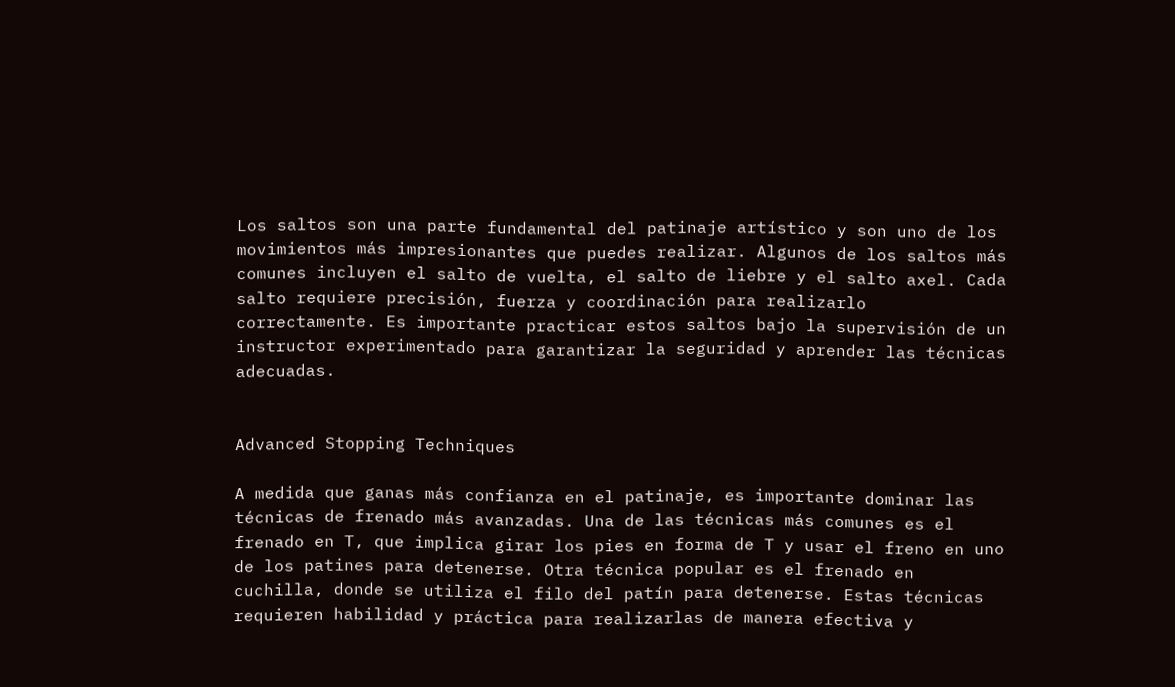Los saltos son una parte fundamental del patinaje artístico y son uno de los movimientos más impresionantes que puedes realizar. Algunos de los saltos más comunes incluyen el salto de vuelta, el salto de liebre y el salto axel. Cada salto requiere precisión, fuerza y coordinación para realizarlo correctamente. Es importante practicar estos saltos bajo la supervisión de un instructor experimentado para garantizar la seguridad y aprender las técnicas adecuadas.


Advanced Stopping Techniques

A medida que ganas más confianza en el patinaje, es importante dominar las técnicas de frenado más avanzadas. Una de las técnicas más comunes es el frenado en T, que implica girar los pies en forma de T y usar el freno en uno de los patines para detenerse. Otra técnica popular es el frenado en cuchilla, donde se utiliza el filo del patín para detenerse. Estas técnicas requieren habilidad y práctica para realizarlas de manera efectiva y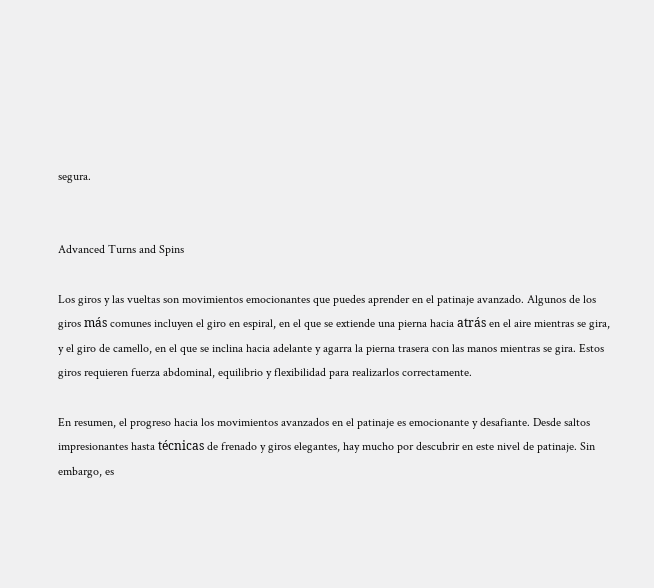segura.


Advanced Turns and Spins

Los giros y las vueltas son movimientos emocionantes que puedes aprender en el patinaje avanzado. Algunos de los giros más comunes incluyen el giro en espiral, en el que se extiende una pierna hacia atrás en el aire mientras se gira, y el giro de camello, en el que se inclina hacia adelante y agarra la pierna trasera con las manos mientras se gira. Estos giros requieren fuerza abdominal, equilibrio y flexibilidad para realizarlos correctamente.

En resumen, el progreso hacia los movimientos avanzados en el patinaje es emocionante y desafiante. Desde saltos impresionantes hasta técnicas de frenado y giros elegantes, hay mucho por descubrir en este nivel de patinaje. Sin embargo, es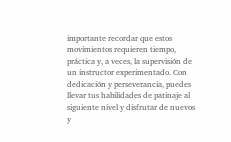importante recordar que estos movimientos requieren tiempo, práctica y, a veces, la supervisión de un instructor experimentado. Con dedicación y perseverancia, puedes llevar tus habilidades de patinaje al siguiente nivel y disfrutar de nuevos y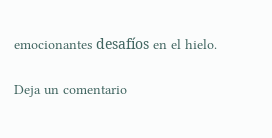emocionantes desafíos en el hielo.

Deja un comentario